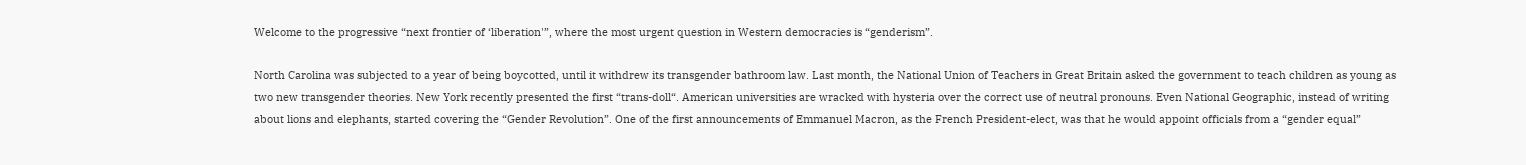Welcome to the progressive “next frontier of ‘liberation'”, where the most urgent question in Western democracies is “genderism”.

North Carolina was subjected to a year of being boycotted, until it withdrew its transgender bathroom law. Last month, the National Union of Teachers in Great Britain asked the government to teach children as young as two new transgender theories. New York recently presented the first “trans-doll“. American universities are wracked with hysteria over the correct use of neutral pronouns. Even National Geographic, instead of writing about lions and elephants, started covering the “Gender Revolution”. One of the first announcements of Emmanuel Macron, as the French President-elect, was that he would appoint officials from a “gender equal”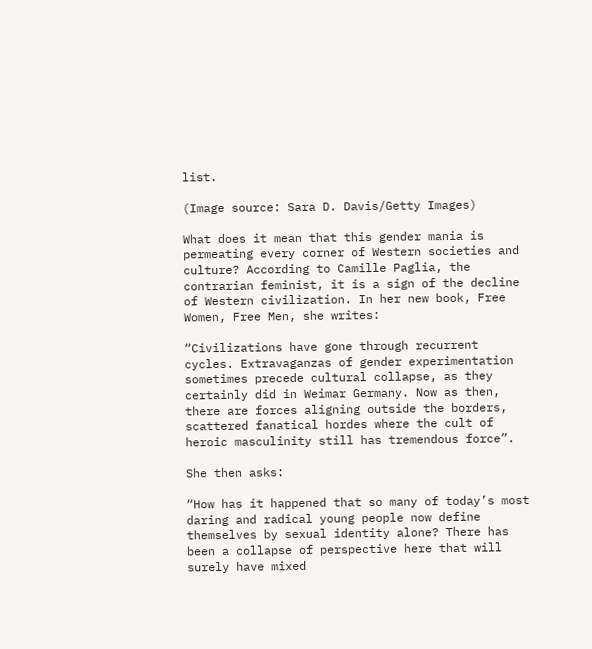list.

(Image source: Sara D. Davis/Getty Images)

What does it mean that this gender mania is permeating every corner of Western societies and culture? According to Camille Paglia, the contrarian feminist, it is a sign of the decline of Western civilization. In her new book, Free Women, Free Men, she writes:

“Civilizations have gone through recurrent cycles. Extravaganzas of gender experimentation sometimes precede cultural collapse, as they certainly did in Weimar Germany. Now as then, there are forces aligning outside the borders, scattered fanatical hordes where the cult of heroic masculinity still has tremendous force”.

She then asks:

“How has it happened that so many of today’s most daring and radical young people now define themselves by sexual identity alone? There has been a collapse of perspective here that will surely have mixed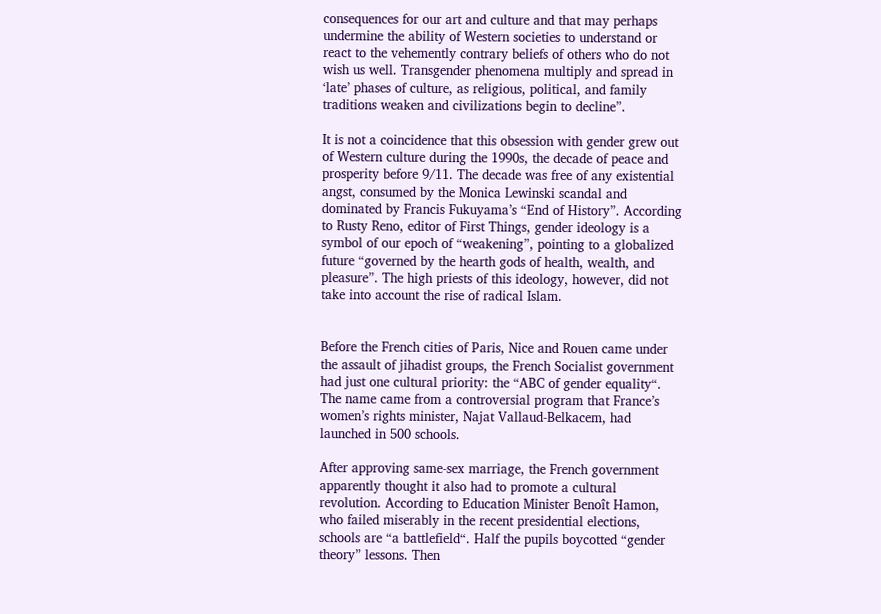consequences for our art and culture and that may perhaps undermine the ability of Western societies to understand or react to the vehemently contrary beliefs of others who do not wish us well. Transgender phenomena multiply and spread in ‘late’ phases of culture, as religious, political, and family traditions weaken and civilizations begin to decline”.

It is not a coincidence that this obsession with gender grew out of Western culture during the 1990s, the decade of peace and prosperity before 9/11. The decade was free of any existential angst, consumed by the Monica Lewinski scandal and dominated by Francis Fukuyama’s “End of History”. According to Rusty Reno, editor of First Things, gender ideology is a symbol of our epoch of “weakening”, pointing to a globalized future “governed by the hearth gods of health, wealth, and pleasure”. The high priests of this ideology, however, did not take into account the rise of radical Islam.


Before the French cities of Paris, Nice and Rouen came under the assault of jihadist groups, the French Socialist government had just one cultural priority: the “ABC of gender equality“. The name came from a controversial program that France’s women’s rights minister, Najat Vallaud-Belkacem, had launched in 500 schools.

After approving same-sex marriage, the French government apparently thought it also had to promote a cultural revolution. According to Education Minister Benoît Hamon, who failed miserably in the recent presidential elections, schools are “a battlefield“. Half the pupils boycotted “gender theory” lessons. Then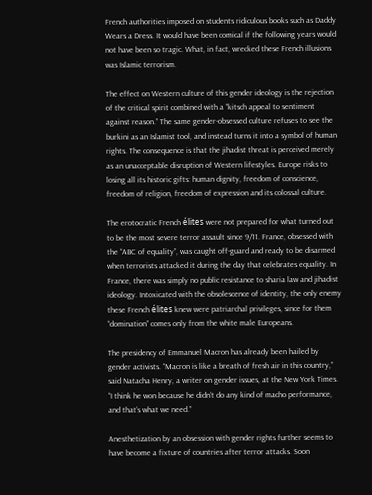French authorities imposed on students ridiculous books such as Daddy Wears a Dress. It would have been comical if the following years would not have been so tragic. What, in fact, wrecked these French illusions was Islamic terrorism.

The effect on Western culture of this gender ideology is the rejection of the critical spirit combined with a “kitsch appeal to sentiment against reason.” The same gender-obsessed culture refuses to see the burkini as an Islamist tool, and instead turns it into a symbol of human rights. The consequence is that the jihadist threat is perceived merely as an unacceptable disruption of Western lifestyles. Europe risks to losing all its historic gifts: human dignity, freedom of conscience, freedom of religion, freedom of expression and its colossal culture.

The erotocratic French élites were not prepared for what turned out to be the most severe terror assault since 9/11. France, obsessed with the “ABC of equality”, was caught off-guard and ready to be disarmed when terrorists attacked it during the day that celebrates equality. In France, there was simply no public resistance to sharia law and jihadist ideology. Intoxicated with the obsolescence of identity, the only enemy these French élites knew were patriarchal privileges, since for them “domination” comes only from the white male Europeans.

The presidency of Emmanuel Macron has already been hailed by gender activists. “Macron is like a breath of fresh air in this country,” said Natacha Henry, a writer on gender issues, at the New York Times. “I think he won because he didn’t do any kind of macho performance, and that’s what we need.”

Anesthetization by an obsession with gender rights further seems to have become a fixture of countries after terror attacks. Soon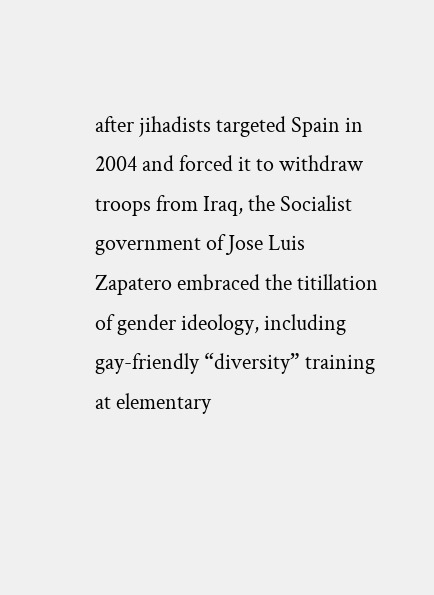after jihadists targeted Spain in 2004 and forced it to withdraw troops from Iraq, the Socialist government of Jose Luis Zapatero embraced the titillation of gender ideology, including gay-friendly “diversity” training at elementary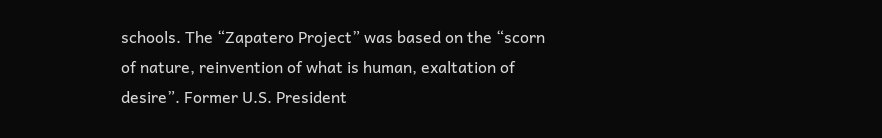schools. The “Zapatero Project” was based on the “scorn of nature, reinvention of what is human, exaltation of desire”. Former U.S. President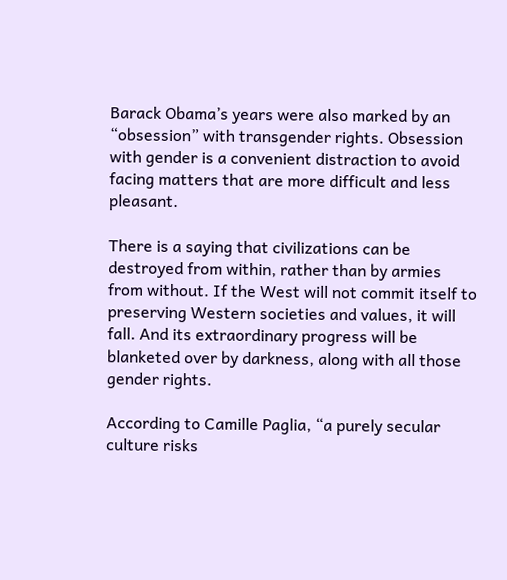Barack Obama’s years were also marked by an “obsession” with transgender rights. Obsession with gender is a convenient distraction to avoid facing matters that are more difficult and less pleasant.

There is a saying that civilizations can be destroyed from within, rather than by armies from without. If the West will not commit itself to preserving Western societies and values, it will fall. And its extraordinary progress will be blanketed over by darkness, along with all those gender rights.

According to Camille Paglia, “a purely secular culture risks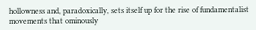hollowness and, paradoxically, sets itself up for the rise of fundamentalist movements that ominously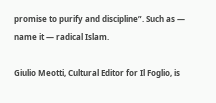promise to purify and discipline”. Such as — name it — radical Islam.

Giulio Meotti, Cultural Editor for Il Foglio, is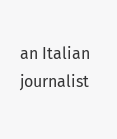an Italian journalist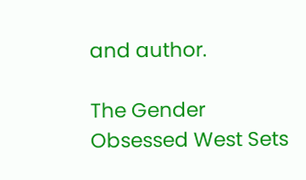and author.

The Gender Obsessed West Sets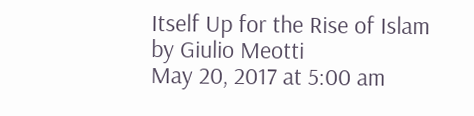Itself Up for the Rise of Islam
by Giulio Meotti
May 20, 2017 at 5:00 am